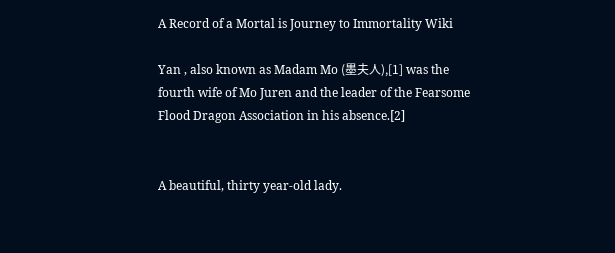A Record of a Mortal is Journey to Immortality Wiki

Yan , also known as Madam Mo (墨夫人),[1] was the fourth wife of Mo Juren and the leader of the Fearsome Flood Dragon Association in his absence.[2]


A beautiful, thirty year-old lady.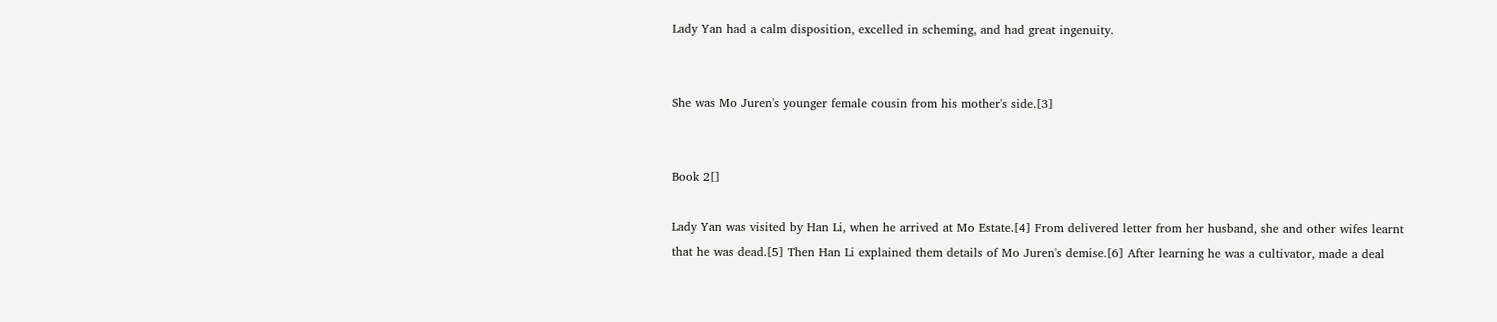Lady Yan had a calm disposition, excelled in scheming, and had great ingenuity.


She was Mo Juren's younger female cousin from his mother's side.[3]


Book 2[]

Lady Yan was visited by Han Li, when he arrived at Mo Estate.[4] From delivered letter from her husband, she and other wifes learnt that he was dead.[5] Then Han Li explained them details of Mo Juren's demise.[6] After learning he was a cultivator, made a deal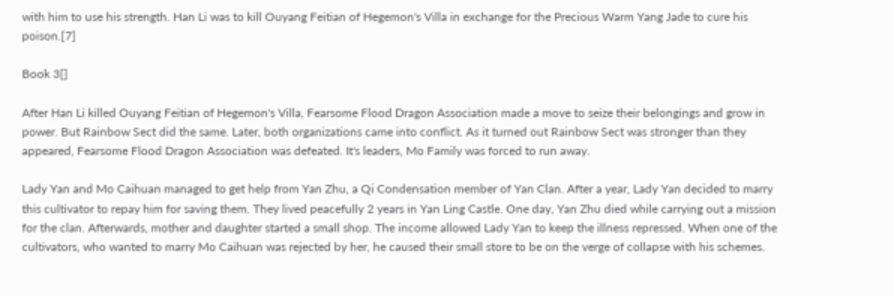with him to use his strength. Han Li was to kill Ouyang Feitian of Hegemon's Villa in exchange for the Precious Warm Yang Jade to cure his poison.[7]

Book 3[]

After Han Li killed Ouyang Feitian of Hegemon's Villa, Fearsome Flood Dragon Association made a move to seize their belongings and grow in power. But Rainbow Sect did the same. Later, both organizations came into conflict. As it turned out Rainbow Sect was stronger than they appeared, Fearsome Flood Dragon Association was defeated. It's leaders, Mo Family was forced to run away.

Lady Yan and Mo Caihuan managed to get help from Yan Zhu, a Qi Condensation member of Yan Clan. After a year, Lady Yan decided to marry this cultivator to repay him for saving them. They lived peacefully 2 years in Yan Ling Castle. One day, Yan Zhu died while carrying out a mission for the clan. Afterwards, mother and daughter started a small shop. The income allowed Lady Yan to keep the illness repressed. When one of the cultivators, who wanted to marry Mo Caihuan was rejected by her, he caused their small store to be on the verge of collapse with his schemes.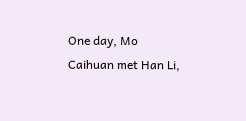One day, Mo Caihuan met Han Li,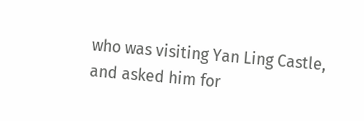who was visiting Yan Ling Castle, and asked him for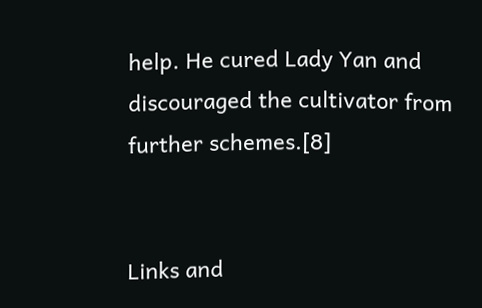help. He cured Lady Yan and discouraged the cultivator from further schemes.[8]


Links and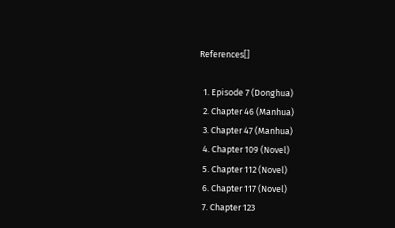References[]

  1. Episode 7 (Donghua)
  2. Chapter 46 (Manhua)
  3. Chapter 47 (Manhua)
  4. Chapter 109 (Novel)
  5. Chapter 112 (Novel)
  6. Chapter 117 (Novel)
  7. Chapter 123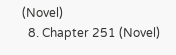(Novel)
  8. Chapter 251 (Novel)